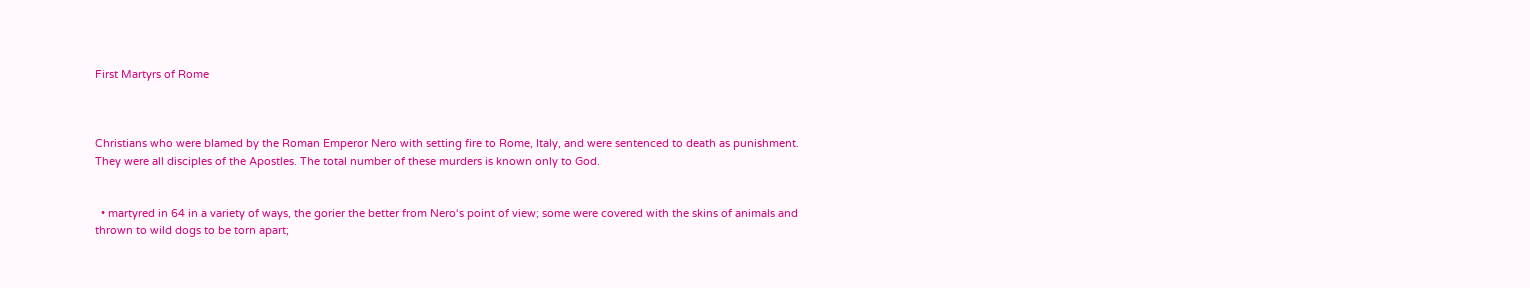First Martyrs of Rome



Christians who were blamed by the Roman Emperor Nero with setting fire to Rome, Italy, and were sentenced to death as punishment. They were all disciples of the Apostles. The total number of these murders is known only to God.


  • martyred in 64 in a variety of ways, the gorier the better from Nero‘s point of view; some were covered with the skins of animals and thrown to wild dogs to be torn apart;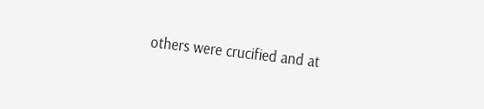others were crucified and at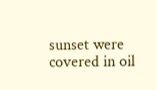sunset were covered in oil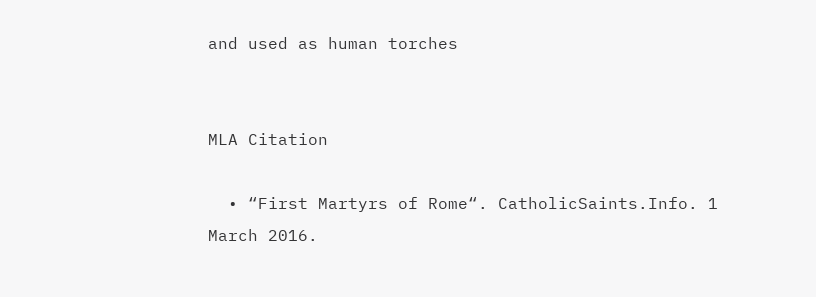and used as human torches


MLA Citation

  • “First Martyrs of Rome“. CatholicSaints.Info. 1 March 2016.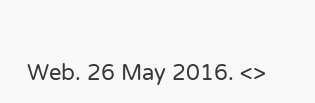Web. 26 May 2016. <>